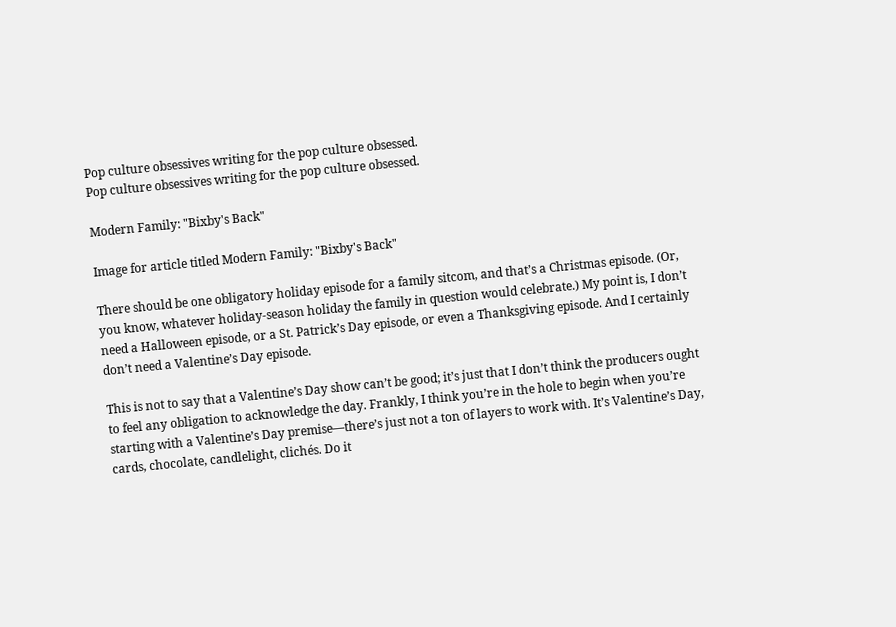Pop culture obsessives writing for the pop culture obsessed.
Pop culture obsessives writing for the pop culture obsessed.

Modern Family: "Bixby's Back"

Image for article titled Modern Family: "Bixby's Back"

There should be one obligatory holiday episode for a family sitcom, and that’s a Christmas episode. (Or, you know, whatever holiday-season holiday the family in question would celebrate.) My point is, I don’t need a Halloween episode, or a St. Patrick’s Day episode, or even a Thanksgiving episode. And I certainly don’t need a Valentine’s Day episode.

This is not to say that a Valentine’s Day show can’t be good; it’s just that I don’t think the producers ought to feel any obligation to acknowledge the day. Frankly, I think you’re in the hole to begin when you’re starting with a Valentine’s Day premise—there’s just not a ton of layers to work with. It’s Valentine’s Day, cards, chocolate, candlelight, clichés. Do it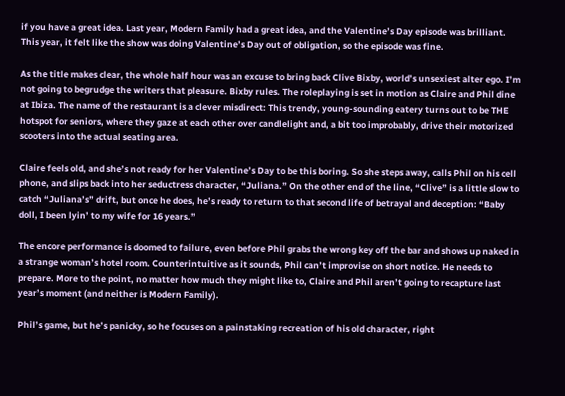if you have a great idea. Last year, Modern Family had a great idea, and the Valentine’s Day episode was brilliant. This year, it felt like the show was doing Valentine’s Day out of obligation, so the episode was fine.

As the title makes clear, the whole half hour was an excuse to bring back Clive Bixby, world’s unsexiest alter ego. I’m not going to begrudge the writers that pleasure. Bixby rules. The roleplaying is set in motion as Claire and Phil dine at Ibiza. The name of the restaurant is a clever misdirect: This trendy, young-sounding eatery turns out to be THE hotspot for seniors, where they gaze at each other over candlelight and, a bit too improbably, drive their motorized scooters into the actual seating area.

Claire feels old, and she’s not ready for her Valentine’s Day to be this boring. So she steps away, calls Phil on his cell phone, and slips back into her seductress character, “Juliana.” On the other end of the line, “Clive” is a little slow to catch “Juliana’s” drift, but once he does, he’s ready to return to that second life of betrayal and deception: “Baby doll, I been lyin’ to my wife for 16 years.”

The encore performance is doomed to failure, even before Phil grabs the wrong key off the bar and shows up naked in a strange woman’s hotel room. Counterintuitive as it sounds, Phil can’t improvise on short notice. He needs to prepare. More to the point, no matter how much they might like to, Claire and Phil aren’t going to recapture last year’s moment (and neither is Modern Family).

Phil’s game, but he’s panicky, so he focuses on a painstaking recreation of his old character, right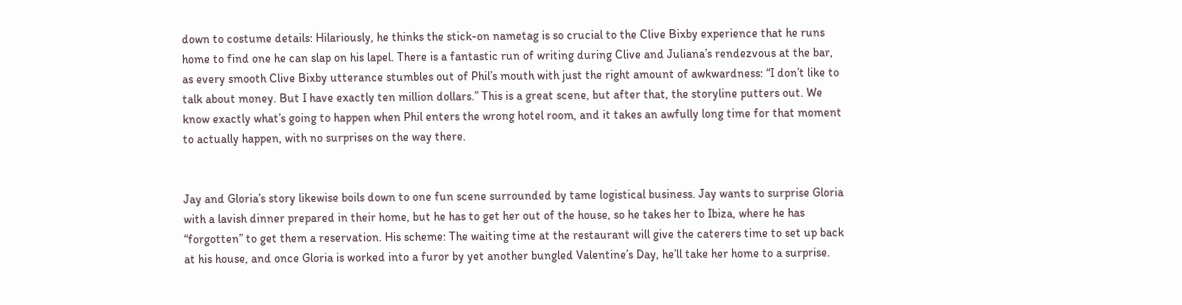down to costume details: Hilariously, he thinks the stick-on nametag is so crucial to the Clive Bixby experience that he runs home to find one he can slap on his lapel. There is a fantastic run of writing during Clive and Juliana’s rendezvous at the bar, as every smooth Clive Bixby utterance stumbles out of Phil’s mouth with just the right amount of awkwardness: “I don’t like to talk about money. But I have exactly ten million dollars.” This is a great scene, but after that, the storyline putters out. We know exactly what’s going to happen when Phil enters the wrong hotel room, and it takes an awfully long time for that moment to actually happen, with no surprises on the way there.


Jay and Gloria’s story likewise boils down to one fun scene surrounded by tame logistical business. Jay wants to surprise Gloria with a lavish dinner prepared in their home, but he has to get her out of the house, so he takes her to Ibiza, where he has “forgotten” to get them a reservation. His scheme: The waiting time at the restaurant will give the caterers time to set up back at his house, and once Gloria is worked into a furor by yet another bungled Valentine’s Day, he’ll take her home to a surprise.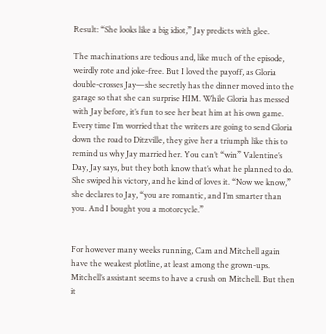Result: “She looks like a big idiot,” Jay predicts with glee.

The machinations are tedious and, like much of the episode, weirdly rote and joke-free. But I loved the payoff, as Gloria double-crosses Jay—she secretly has the dinner moved into the garage so that she can surprise HIM. While Gloria has messed with Jay before, it’s fun to see her beat him at his own game. Every time I’m worried that the writers are going to send Gloria down the road to Ditzville, they give her a triumph like this to remind us why Jay married her. You can’t “win” Valentine’s Day, Jay says, but they both know that’s what he planned to do. She swiped his victory, and he kind of loves it. “Now we know,” she declares to Jay, “you are romantic, and I’m smarter than you. And I bought you a motorcycle.”


For however many weeks running, Cam and Mitchell again have the weakest plotline, at least among the grown-ups. Mitchell’s assistant seems to have a crush on Mitchell. But then it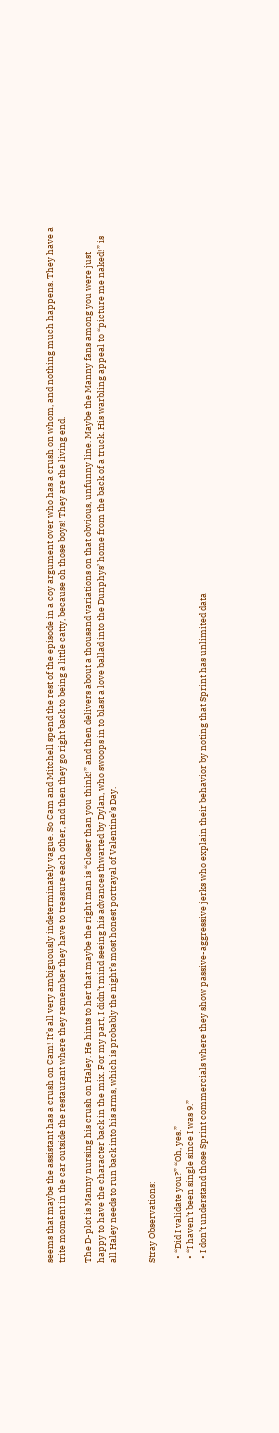seems that maybe the assistant has a crush on Cam! It’s all very ambiguously indeterminately vague. So Cam and Mitchell spend the rest of the episode in a coy argument over who has a crush on whom, and nothing much happens. They have a trite moment in the car outside the restaurant where they remember they have to treasure each other, and then they go right back to being a little catty, because oh those boys! They are the living end.

The D-plot is Manny nursing his crush on Haley. He hints to her that maybe the right man is “closer than you think!” and then delivers about a thousand variations on that obvious, unfunny line. Maybe the Manny fans among you were just happy to have the character back in the mix. For my part, I didn’t mind seeing his advances thwarted by Dylan, who swoops in to blast a love ballad into the Dunphys’ home from the back of a truck. His warbling appeal to “picture me naked!” is all Haley needs to run back into his arms, which is probably the night’s most honest portrayal of Valentine’s Day.


Stray Observations:

  • “Did I validate you?” “Oh, yes.”
  • “I haven’t been single since I was 9.”
  • I don’t understand those Sprint commercials where they show passive-aggressive jerks who explain their behavior by noting that Sprint has unlimited data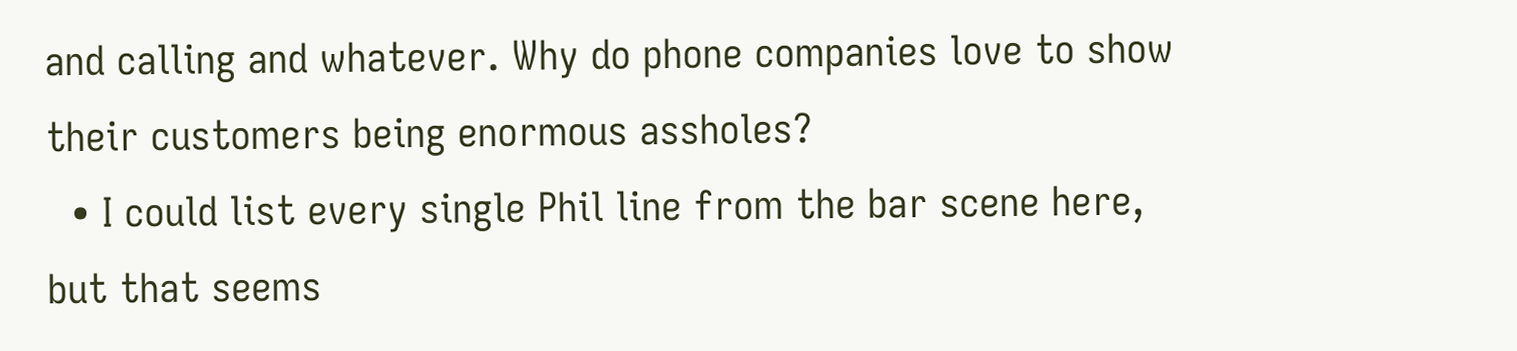and calling and whatever. Why do phone companies love to show their customers being enormous assholes?
  • I could list every single Phil line from the bar scene here, but that seems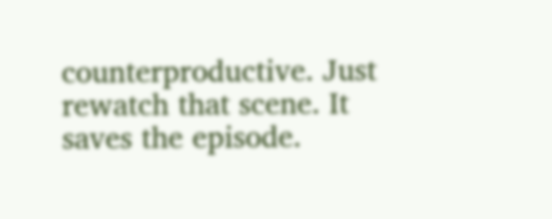counterproductive. Just rewatch that scene. It saves the episode.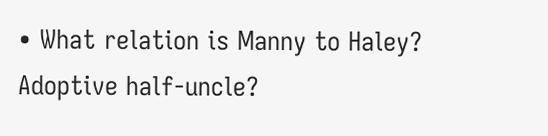• What relation is Manny to Haley? Adoptive half-uncle?